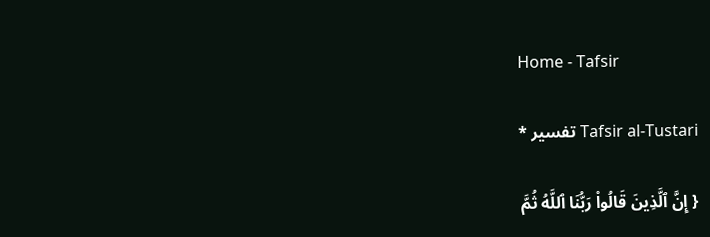Home - Tafsir

* تفسير Tafsir al-Tustari

{ إِنَّ ٱلَّذِينَ قَالُواْ رَبُّنَا ٱللَّهُ ثُمَّ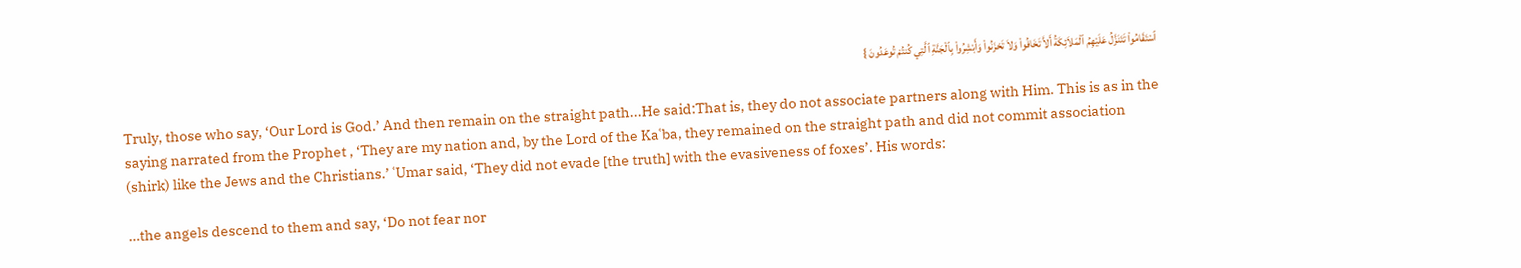ٱسْتَقَامُواْ تَتَنَزَّلُ عَلَيْهِمُ ٱلْمَلاَئِكَةُ أَلاَّ تَخَافُواْ وَلاَ تَحْزَنُواْ وَأَبْشِرُواْ بِٱلْجَنَّةِ ٱلَّتِي كُنتُمْ تُوعَدُونَ }

Truly, those who say, ‘Our Lord is God.’ And then remain on the straight path...He said:That is, they do not associate partners along with Him. This is as in the saying narrated from the Prophet , ‘They are my nation and, by the Lord of the Kaʿba, they remained on the straight path and did not commit association (shirk) like the Jews and the Christians.’ ʿUmar said, ‘They did not evade [the truth] with the evasiveness of foxes’. His words:

…the angels descend to them and say, ‘Do not fear nor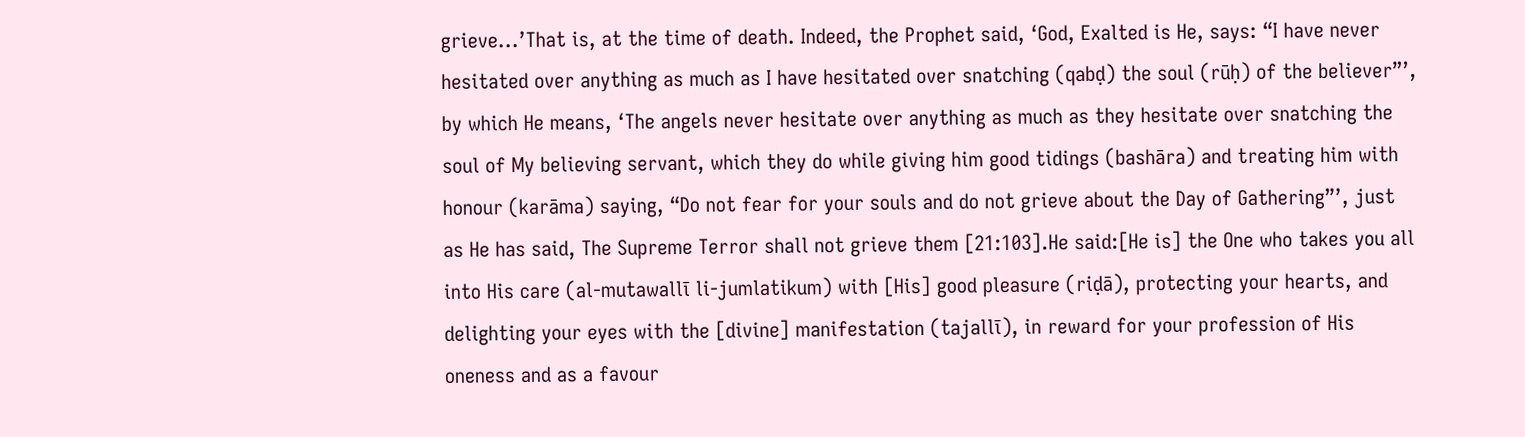grieve...’That is, at the time of death. Indeed, the Prophet said, ‘God, Exalted is He, says: “I have never hesitated over anything as much as I have hesitated over snatching (qabḍ) the soul (rūḥ) of the believer”’, by which He means, ‘The angels never hesitate over anything as much as they hesitate over snatching the soul of My believing servant, which they do while giving him good tidings (bashāra) and treating him with honour (karāma) saying, “Do not fear for your souls and do not grieve about the Day of Gathering”’, just as He has said, The Supreme Terror shall not grieve them [21:103].He said:[He is] the One who takes you all into His care (al-mutawallī li-jumlatikum) with [His] good pleasure (riḍā), protecting your hearts, and delighting your eyes with the [divine] manifestation (tajallī), in reward for your profession of His oneness and as a favour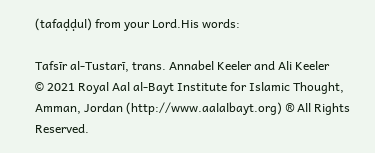(tafaḍḍul) from your Lord.His words:

Tafsīr al-Tustarī, trans. Annabel Keeler and Ali Keeler
© 2021 Royal Aal al-Bayt Institute for Islamic Thought, Amman, Jordan (http://www.aalalbayt.org) ® All Rights Reserved.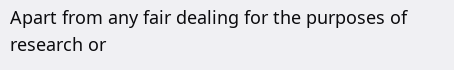Apart from any fair dealing for the purposes of research or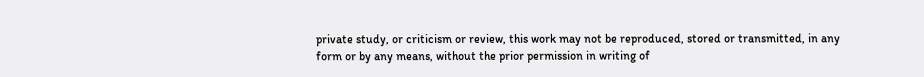private study, or criticism or review, this work may not be reproduced, stored or transmitted, in any form or by any means, without the prior permission in writing of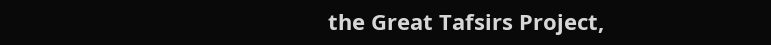the Great Tafsirs Project,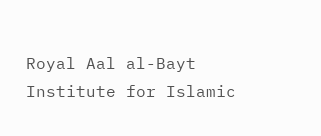Royal Aal al-Bayt Institute for Islamic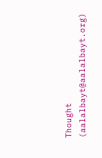Thought (aalalbayt@aalalbayt.org)